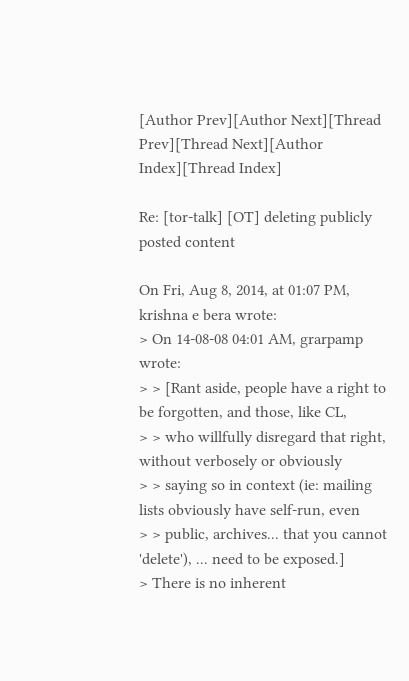[Author Prev][Author Next][Thread Prev][Thread Next][Author Index][Thread Index]

Re: [tor-talk] [OT] deleting publicly posted content

On Fri, Aug 8, 2014, at 01:07 PM, krishna e bera wrote:
> On 14-08-08 04:01 AM, grarpamp wrote:
> > [Rant aside, people have a right to be forgotten, and those, like CL,
> > who willfully disregard that right, without verbosely or obviously
> > saying so in context (ie: mailing lists obviously have self-run, even
> > public, archives... that you cannot 'delete'), ... need to be exposed.]
> There is no inherent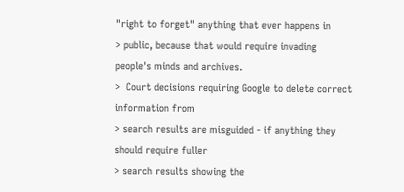"right to forget" anything that ever happens in
> public, because that would require invading people's minds and archives.
>  Court decisions requiring Google to delete correct information from
> search results are misguided - if anything they should require fuller
> search results showing the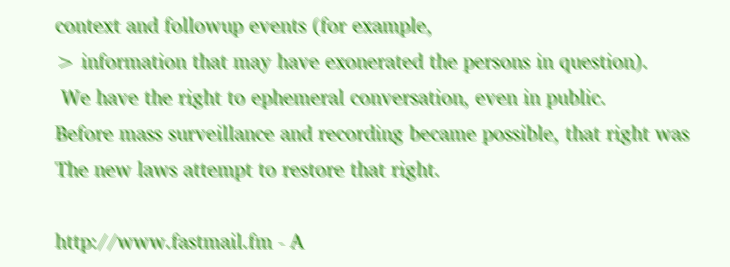context and followup events (for example,
> information that may have exonerated the persons in question).
 We have the right to ephemeral conversation, even in public.
Before mass surveillance and recording became possible, that right was
The new laws attempt to restore that right.

http://www.fastmail.fm - A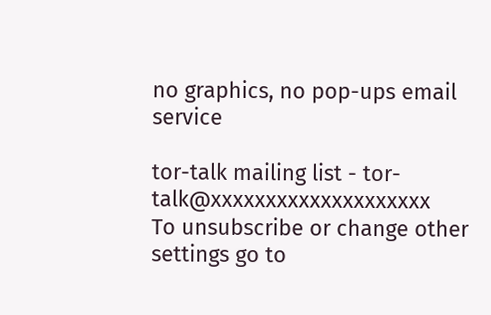no graphics, no pop-ups email service

tor-talk mailing list - tor-talk@xxxxxxxxxxxxxxxxxxxx
To unsubscribe or change other settings go to